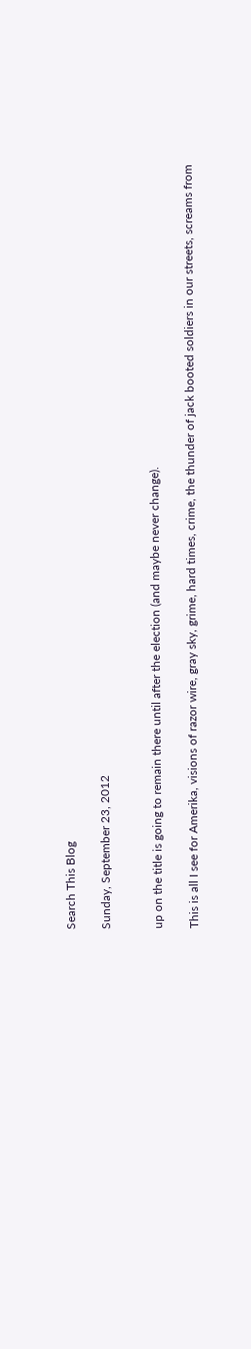Search This Blog

Sunday, September 23, 2012


up on the title is going to remain there until after the election (and maybe never change).

This is all I see for Amerika, visions of razor wire, gray sky, grime, hard times, crime, the thunder of jack booted soldiers in our streets, screams from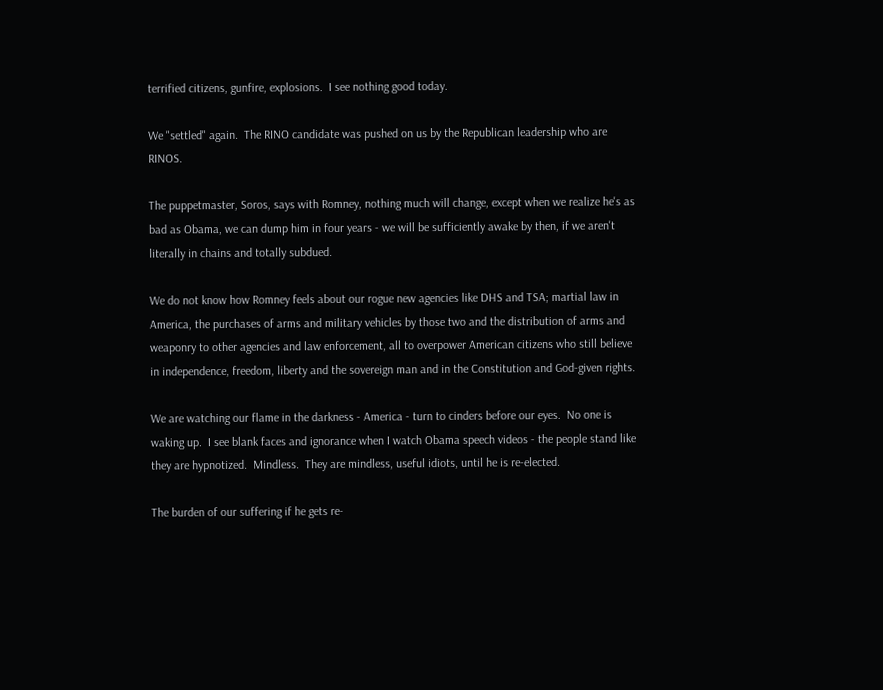terrified citizens, gunfire, explosions.  I see nothing good today.

We "settled" again.  The RINO candidate was pushed on us by the Republican leadership who are RINOS.

The puppetmaster, Soros, says with Romney, nothing much will change, except when we realize he's as bad as Obama, we can dump him in four years - we will be sufficiently awake by then, if we aren't literally in chains and totally subdued.

We do not know how Romney feels about our rogue new agencies like DHS and TSA; martial law in America, the purchases of arms and military vehicles by those two and the distribution of arms and weaponry to other agencies and law enforcement, all to overpower American citizens who still believe in independence, freedom, liberty and the sovereign man and in the Constitution and God-given rights.

We are watching our flame in the darkness - America - turn to cinders before our eyes.  No one is waking up.  I see blank faces and ignorance when I watch Obama speech videos - the people stand like they are hypnotized.  Mindless.  They are mindless, useful idiots, until he is re-elected.

The burden of our suffering if he gets re-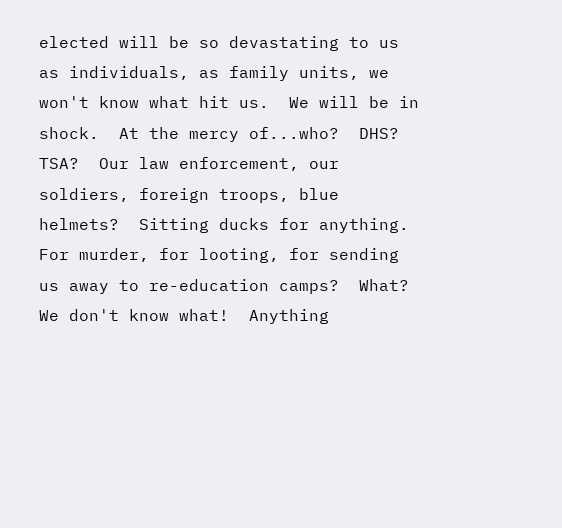elected will be so devastating to us as individuals, as family units, we won't know what hit us.  We will be in shock.  At the mercy of...who?  DHS?  TSA?  Our law enforcement, our soldiers, foreign troops, blue helmets?  Sitting ducks for anything.  For murder, for looting, for sending us away to re-education camps?  What?  We don't know what!  Anything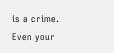is a crime.  Even your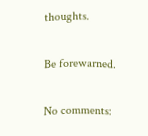thoughts.

Be forewarned.

No comments: